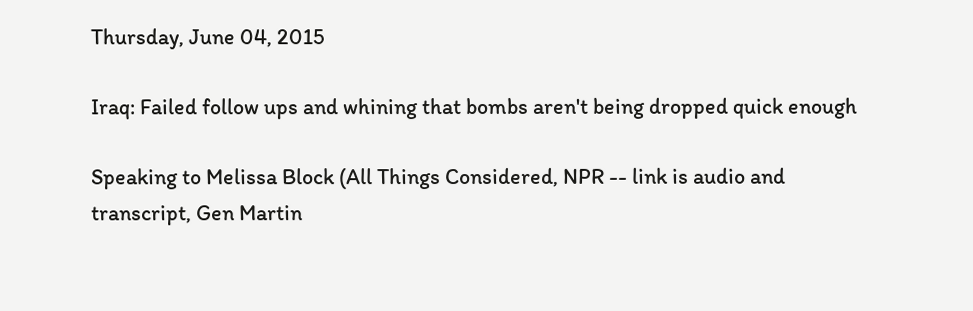Thursday, June 04, 2015

Iraq: Failed follow ups and whining that bombs aren't being dropped quick enough

Speaking to Melissa Block (All Things Considered, NPR -- link is audio and transcript, Gen Martin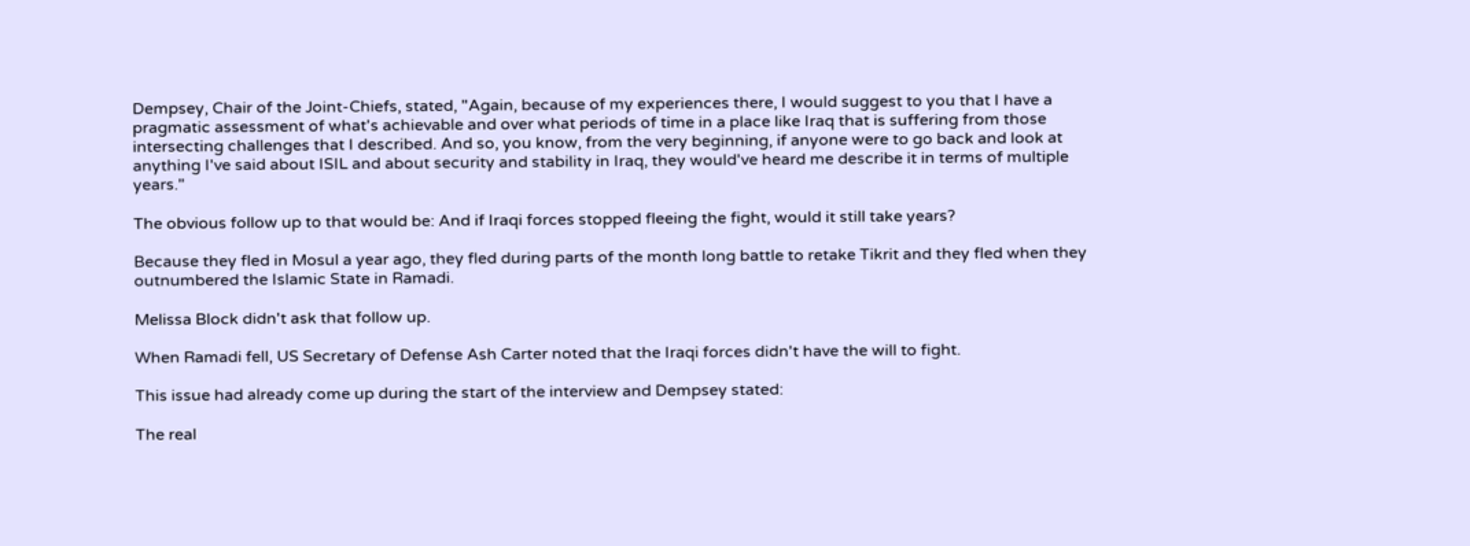Dempsey, Chair of the Joint-Chiefs, stated, "Again, because of my experiences there, I would suggest to you that I have a pragmatic assessment of what's achievable and over what periods of time in a place like Iraq that is suffering from those intersecting challenges that I described. And so, you know, from the very beginning, if anyone were to go back and look at anything I've said about ISIL and about security and stability in Iraq, they would've heard me describe it in terms of multiple years."

The obvious follow up to that would be: And if Iraqi forces stopped fleeing the fight, would it still take years?

Because they fled in Mosul a year ago, they fled during parts of the month long battle to retake Tikrit and they fled when they outnumbered the Islamic State in Ramadi.

Melissa Block didn't ask that follow up.

When Ramadi fell, US Secretary of Defense Ash Carter noted that the Iraqi forces didn't have the will to fight.

This issue had already come up during the start of the interview and Dempsey stated:

The real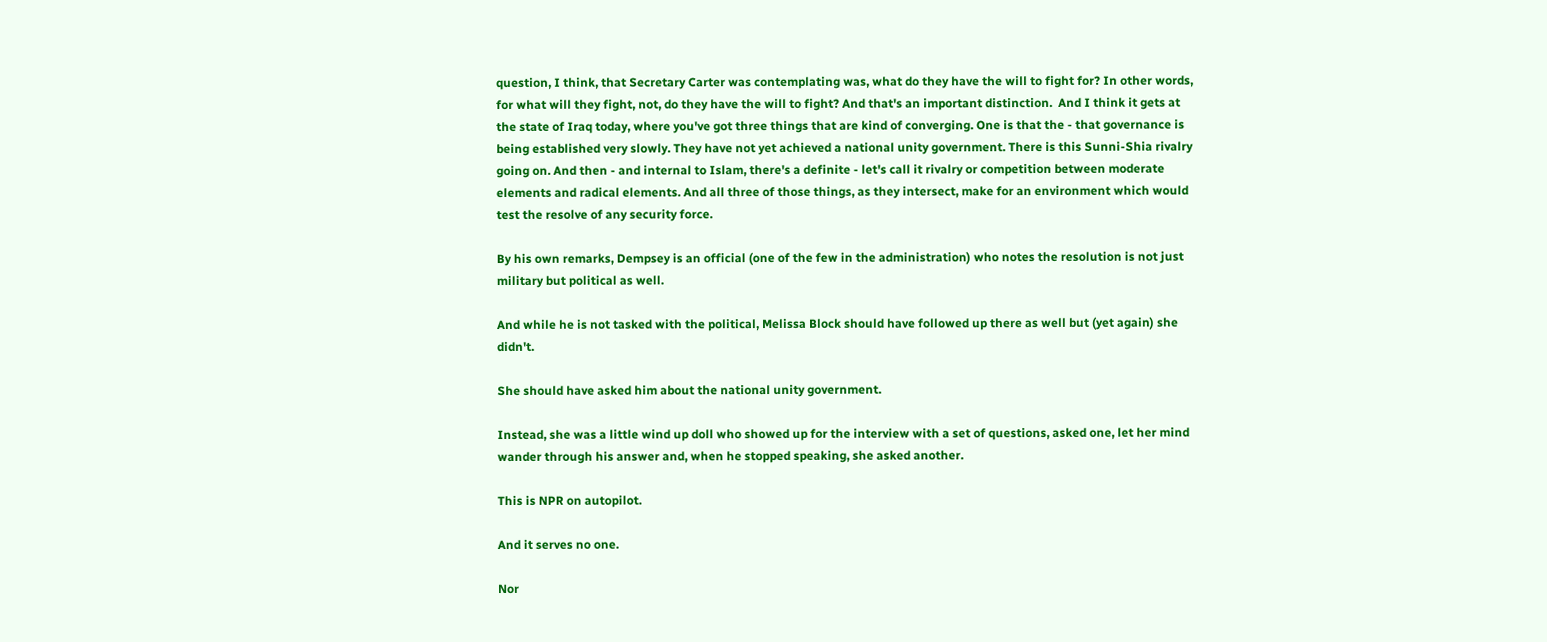question, I think, that Secretary Carter was contemplating was, what do they have the will to fight for? In other words, for what will they fight, not, do they have the will to fight? And that's an important distinction.  And I think it gets at the state of Iraq today, where you've got three things that are kind of converging. One is that the - that governance is being established very slowly. They have not yet achieved a national unity government. There is this Sunni-Shia rivalry going on. And then - and internal to Islam, there's a definite - let's call it rivalry or competition between moderate elements and radical elements. And all three of those things, as they intersect, make for an environment which would test the resolve of any security force.

By his own remarks, Dempsey is an official (one of the few in the administration) who notes the resolution is not just military but political as well.

And while he is not tasked with the political, Melissa Block should have followed up there as well but (yet again) she didn't.

She should have asked him about the national unity government.

Instead, she was a little wind up doll who showed up for the interview with a set of questions, asked one, let her mind wander through his answer and, when he stopped speaking, she asked another.

This is NPR on autopilot.

And it serves no one.

Nor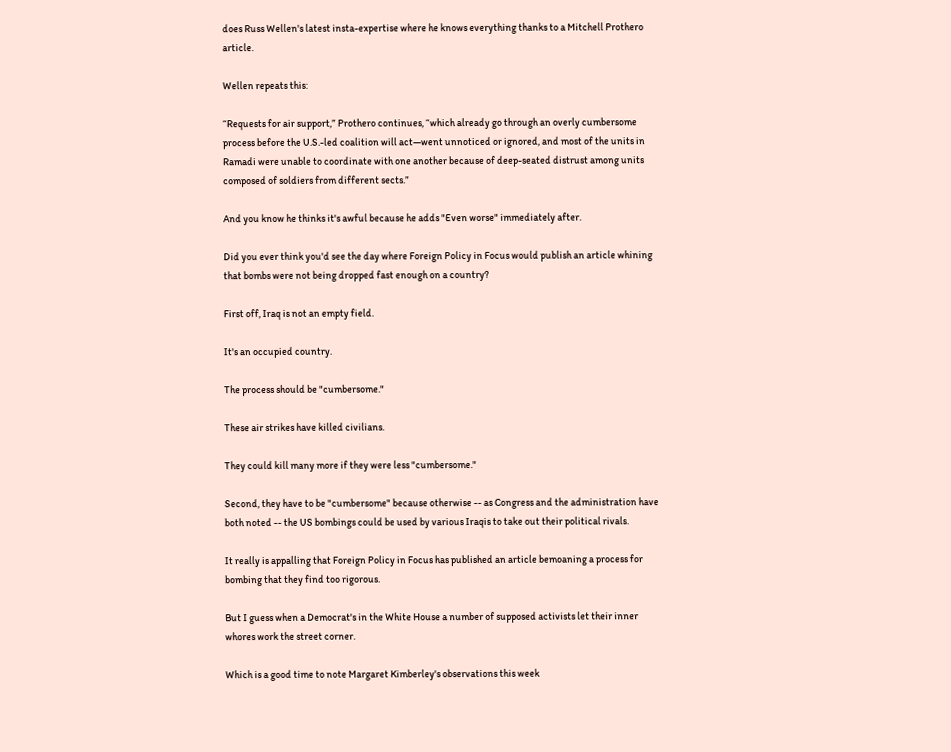does Russ Wellen's latest insta-expertise where he knows everything thanks to a Mitchell Prothero article.

Wellen repeats this:

“Requests for air support,” Prothero continues, “which already go through an overly cumbersome process before the U.S.-led coalition will act—went unnoticed or ignored, and most of the units in Ramadi were unable to coordinate with one another because of deep-seated distrust among units composed of soldiers from different sects.”

And you know he thinks it's awful because he adds "Even worse" immediately after.

Did you ever think you'd see the day where Foreign Policy in Focus would publish an article whining that bombs were not being dropped fast enough on a country?

First off, Iraq is not an empty field.

It's an occupied country.

The process should be "cumbersome."

These air strikes have killed civilians.

They could kill many more if they were less "cumbersome."

Second, they have to be "cumbersome" because otherwise -- as Congress and the administration have both noted -- the US bombings could be used by various Iraqis to take out their political rivals.

It really is appalling that Foreign Policy in Focus has published an article bemoaning a process for bombing that they find too rigorous.

But I guess when a Democrat's in the White House a number of supposed activists let their inner whores work the street corner.

Which is a good time to note Margaret Kimberley's observations this week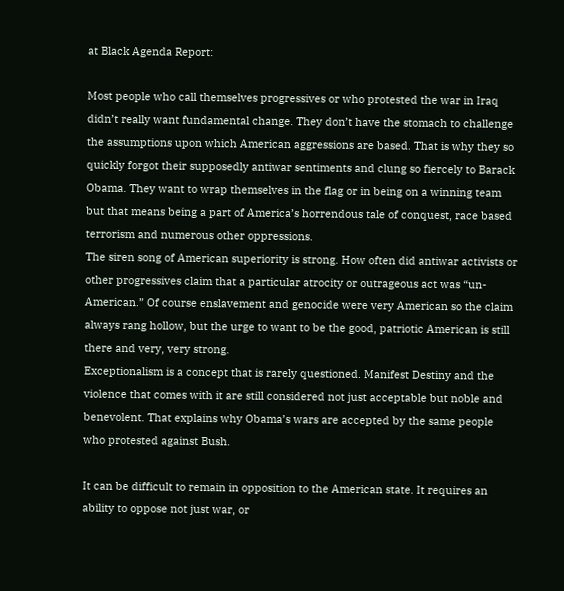at Black Agenda Report:

Most people who call themselves progressives or who protested the war in Iraq didn’t really want fundamental change. They don’t have the stomach to challenge the assumptions upon which American aggressions are based. That is why they so quickly forgot their supposedly antiwar sentiments and clung so fiercely to Barack Obama. They want to wrap themselves in the flag or in being on a winning team but that means being a part of America’s horrendous tale of conquest, race based terrorism and numerous other oppressions.
The siren song of American superiority is strong. How often did antiwar activists or other progressives claim that a particular atrocity or outrageous act was “un-American.” Of course enslavement and genocide were very American so the claim always rang hollow, but the urge to want to be the good, patriotic American is still there and very, very strong.
Exceptionalism is a concept that is rarely questioned. Manifest Destiny and the violence that comes with it are still considered not just acceptable but noble and benevolent. That explains why Obama’s wars are accepted by the same people who protested against Bush.

It can be difficult to remain in opposition to the American state. It requires an ability to oppose not just war, or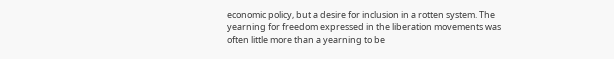economic policy, but a desire for inclusion in a rotten system. The yearning for freedom expressed in the liberation movements was often little more than a yearning to be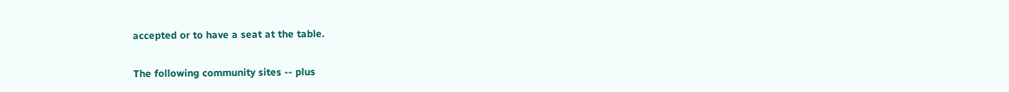accepted or to have a seat at the table.

The following community sites -- plus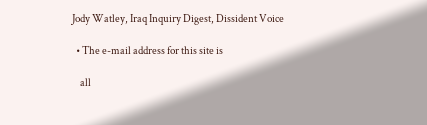Jody Watley, Iraq Inquiry Digest, Dissident Voice

  • The e-mail address for this site is

    all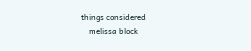things considered
    melissa block